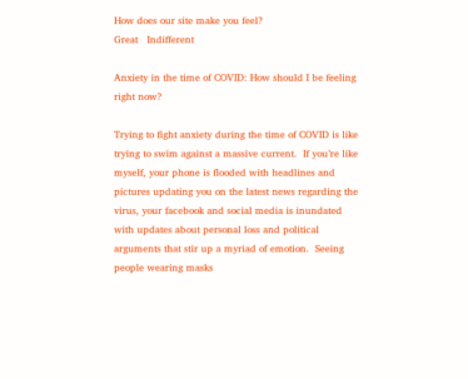How does our site make you feel?
Great   Indifferent

Anxiety in the time of COVID: How should I be feeling right now?

Trying to fight anxiety during the time of COVID is like trying to swim against a massive current.  If you’re like myself, your phone is flooded with headlines and pictures updating you on the latest news regarding the virus, your facebook and social media is inundated with updates about personal loss and political arguments that stir up a myriad of emotion.  Seeing people wearing masks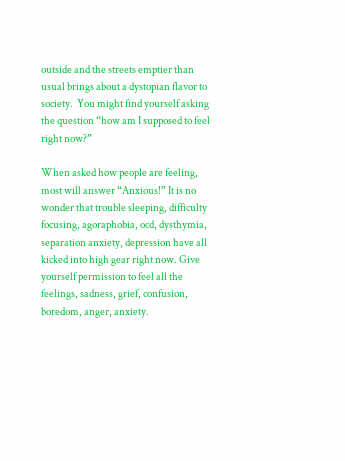outside and the streets emptier than usual brings about a dystopian flavor to society.  You might find yourself asking the question “how am I supposed to feel right now?”

When asked how people are feeling, most will answer “Anxious!” It is no wonder that trouble sleeping, difficulty focusing, agoraphobia, ocd, dysthymia, separation anxiety, depression have all kicked into high gear right now. Give yourself permission to feel all the feelings, sadness, grief, confusion, boredom, anger, anxiety.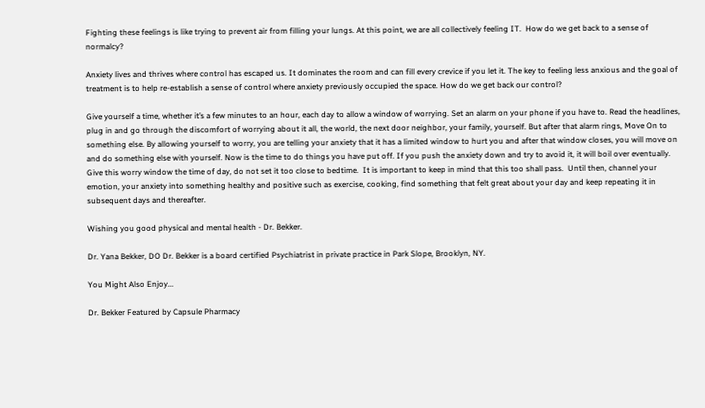Fighting these feelings is like trying to prevent air from filling your lungs. At this point, we are all collectively feeling IT.  How do we get back to a sense of normalcy?

Anxiety lives and thrives where control has escaped us. It dominates the room and can fill every crevice if you let it. The key to feeling less anxious and the goal of treatment is to help re-establish a sense of control where anxiety previously occupied the space. How do we get back our control?

Give yourself a time, whether it’s a few minutes to an hour, each day to allow a window of worrying. Set an alarm on your phone if you have to. Read the headlines, plug in and go through the discomfort of worrying about it all, the world, the next door neighbor, your family, yourself. But after that alarm rings, Move On to something else. By allowing yourself to worry, you are telling your anxiety that it has a limited window to hurt you and after that window closes, you will move on and do something else with yourself. Now is the time to do things you have put off. If you push the anxiety down and try to avoid it, it will boil over eventually. Give this worry window the time of day, do not set it too close to bedtime.  It is important to keep in mind that this too shall pass.  Until then, channel your emotion, your anxiety into something healthy and positive such as exercise, cooking, find something that felt great about your day and keep repeating it in subsequent days and thereafter.

Wishing you good physical and mental health - Dr. Bekker.

Dr. Yana Bekker, DO Dr. Bekker is a board certified Psychiatrist in private practice in Park Slope, Brooklyn, NY.

You Might Also Enjoy...

Dr. Bekker Featured by Capsule Pharmacy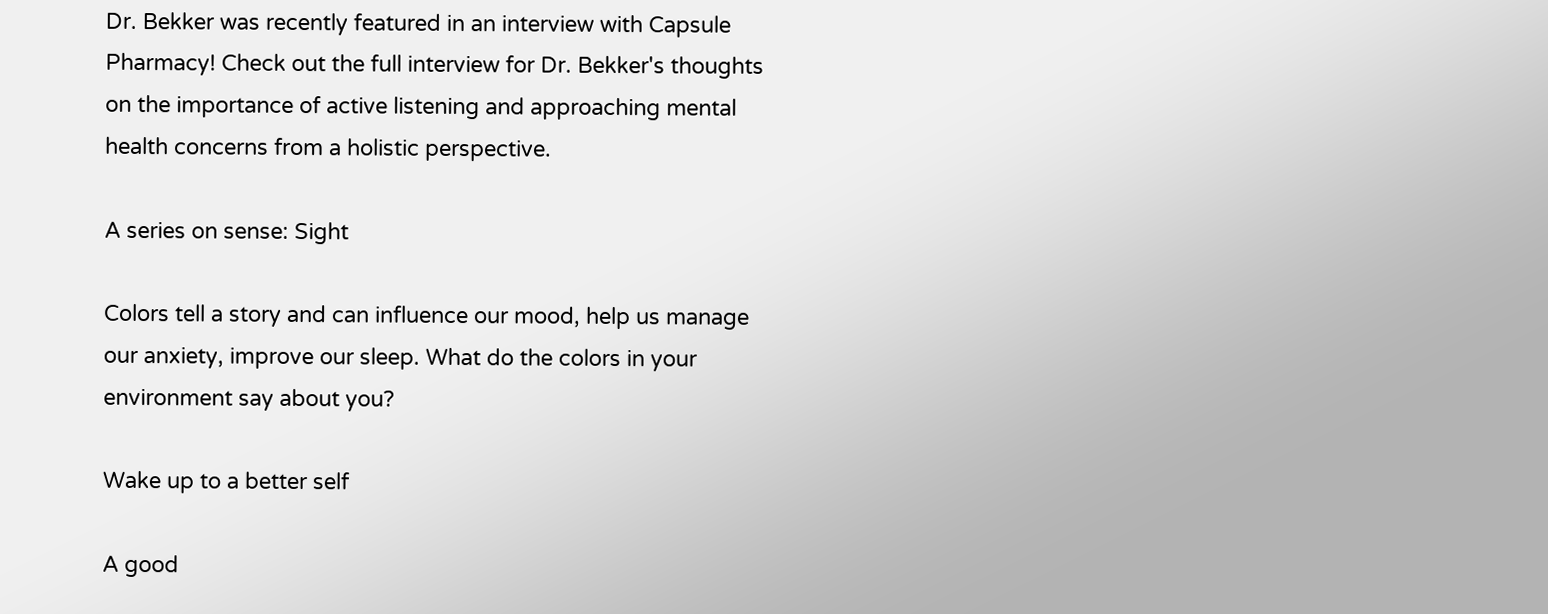Dr. Bekker was recently featured in an interview with Capsule Pharmacy! Check out the full interview for Dr. Bekker's thoughts on the importance of active listening and approaching mental health concerns from a holistic perspective.

A series on sense: Sight

Colors tell a story and can influence our mood, help us manage our anxiety, improve our sleep. What do the colors in your environment say about you?

Wake up to a better self

A good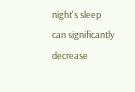night's sleep can significantly decrease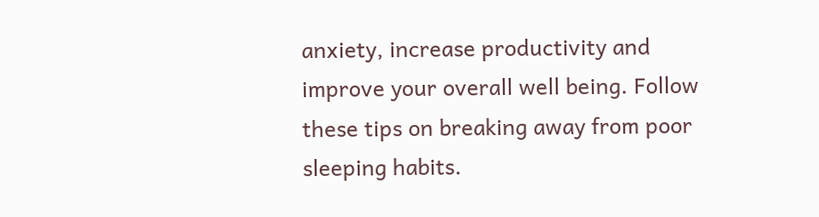anxiety, increase productivity and improve your overall well being. Follow these tips on breaking away from poor sleeping habits.